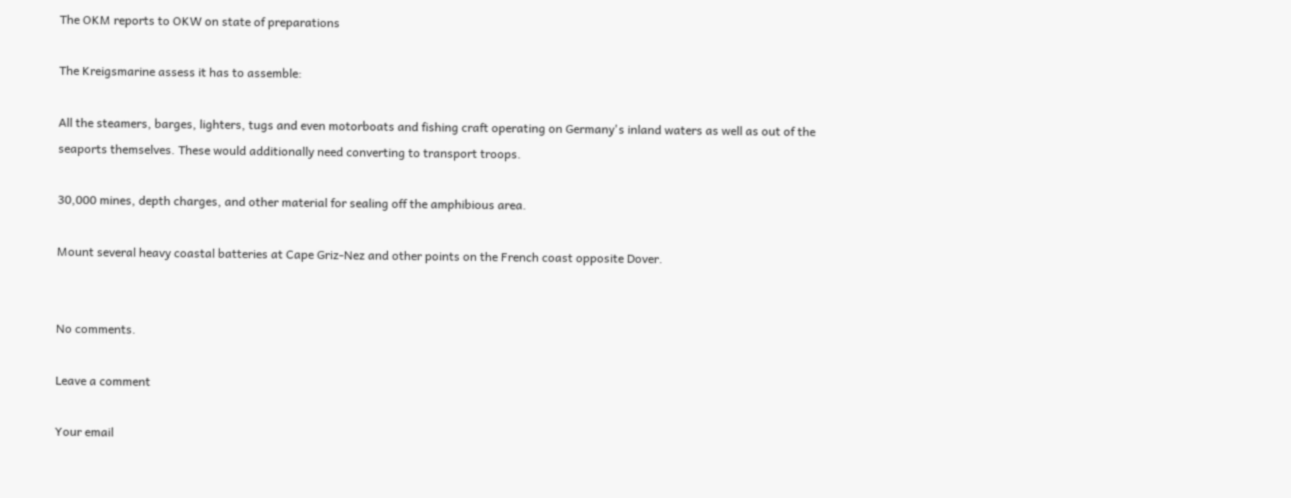The OKM reports to OKW on state of preparations

The Kreigsmarine assess it has to assemble:

All the steamers, barges, lighters, tugs and even motorboats and fishing craft operating on Germany's inland waters as well as out of the seaports themselves. These would additionally need converting to transport troops.

30,000 mines, depth charges, and other material for sealing off the amphibious area.

Mount several heavy coastal batteries at Cape Griz-Nez and other points on the French coast opposite Dover.


No comments.

Leave a comment

Your email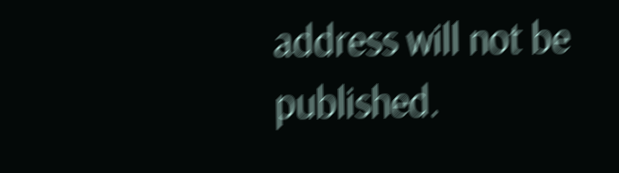address will not be published.